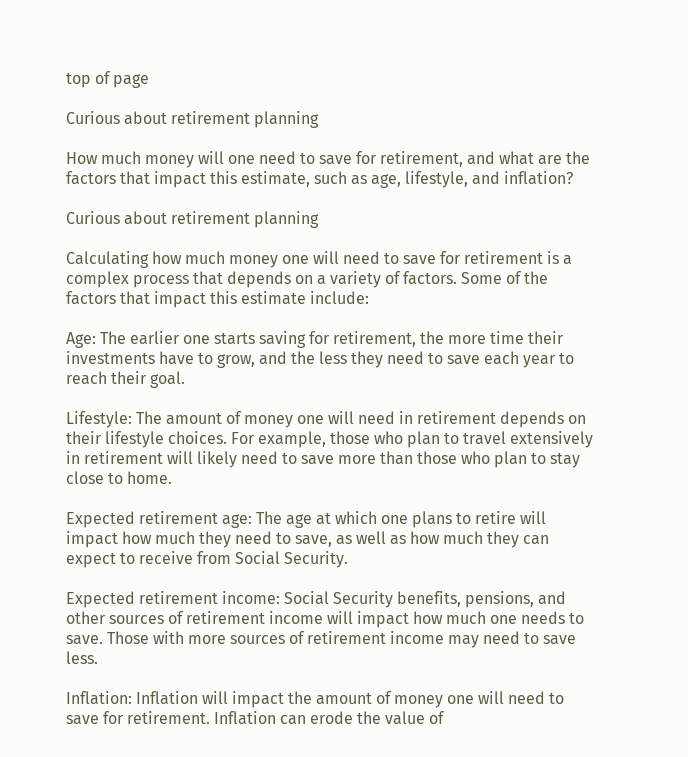top of page

Curious about retirement planning

How much money will one need to save for retirement, and what are the factors that impact this estimate, such as age, lifestyle, and inflation?

Curious about retirement planning

Calculating how much money one will need to save for retirement is a complex process that depends on a variety of factors. Some of the factors that impact this estimate include:

Age: The earlier one starts saving for retirement, the more time their investments have to grow, and the less they need to save each year to reach their goal.

Lifestyle: The amount of money one will need in retirement depends on their lifestyle choices. For example, those who plan to travel extensively in retirement will likely need to save more than those who plan to stay close to home.

Expected retirement age: The age at which one plans to retire will impact how much they need to save, as well as how much they can expect to receive from Social Security.

Expected retirement income: Social Security benefits, pensions, and other sources of retirement income will impact how much one needs to save. Those with more sources of retirement income may need to save less.

Inflation: Inflation will impact the amount of money one will need to save for retirement. Inflation can erode the value of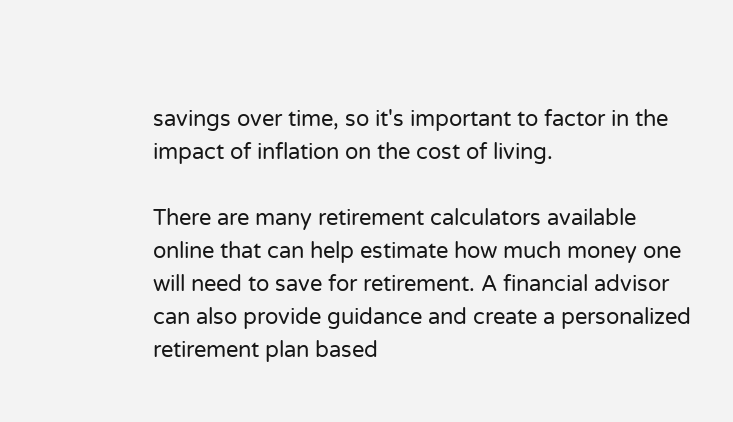savings over time, so it's important to factor in the impact of inflation on the cost of living.

There are many retirement calculators available online that can help estimate how much money one will need to save for retirement. A financial advisor can also provide guidance and create a personalized retirement plan based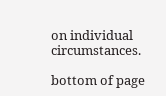on individual circumstances.

bottom of page